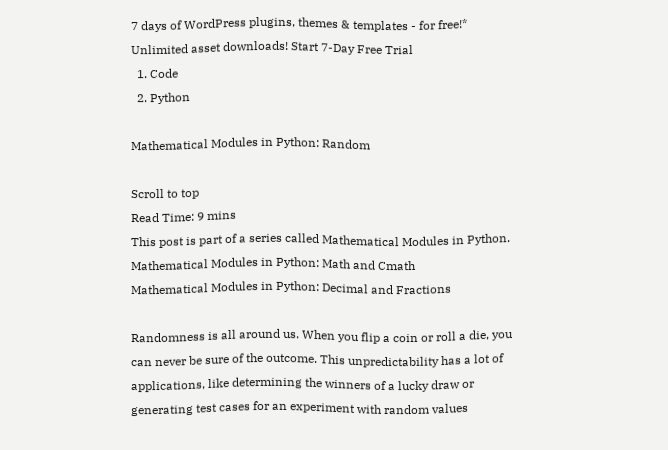7 days of WordPress plugins, themes & templates - for free!* Unlimited asset downloads! Start 7-Day Free Trial
  1. Code
  2. Python

Mathematical Modules in Python: Random

Scroll to top
Read Time: 9 mins
This post is part of a series called Mathematical Modules in Python.
Mathematical Modules in Python: Math and Cmath
Mathematical Modules in Python: Decimal and Fractions

Randomness is all around us. When you flip a coin or roll a die, you can never be sure of the outcome. This unpredictability has a lot of applications, like determining the winners of a lucky draw or generating test cases for an experiment with random values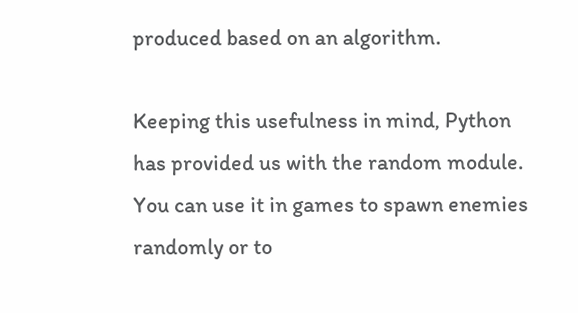produced based on an algorithm.

Keeping this usefulness in mind, Python has provided us with the random module. You can use it in games to spawn enemies randomly or to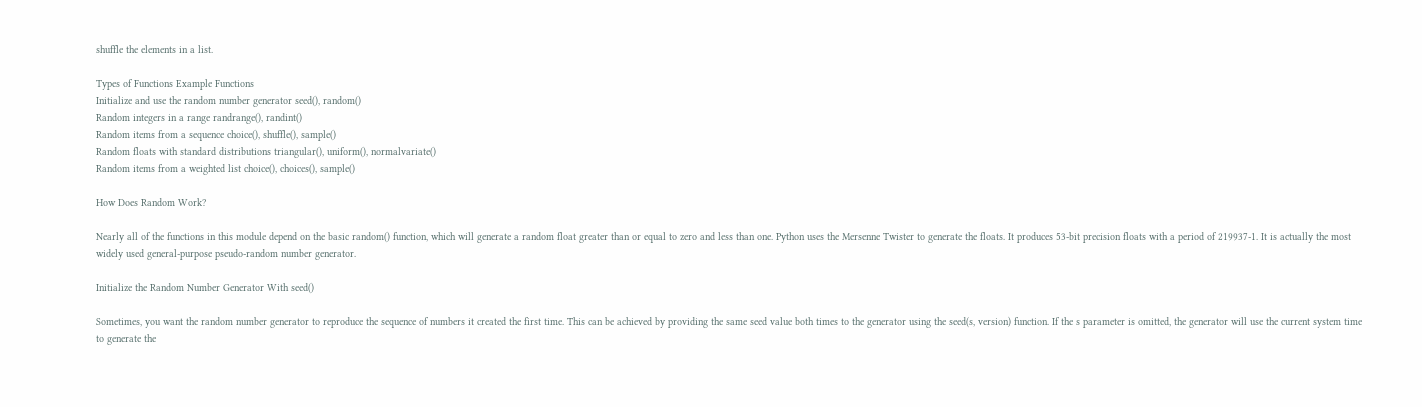shuffle the elements in a list.

Types of Functions Example Functions
Initialize and use the random number generator seed(), random()
Random integers in a range randrange(), randint()
Random items from a sequence choice(), shuffle(), sample()
Random floats with standard distributions triangular(), uniform(), normalvariate()
Random items from a weighted list choice(), choices(), sample()

How Does Random Work?

Nearly all of the functions in this module depend on the basic random() function, which will generate a random float greater than or equal to zero and less than one. Python uses the Mersenne Twister to generate the floats. It produces 53-bit precision floats with a period of 219937-1. It is actually the most widely used general-purpose pseudo-random number generator.

Initialize the Random Number Generator With seed()

Sometimes, you want the random number generator to reproduce the sequence of numbers it created the first time. This can be achieved by providing the same seed value both times to the generator using the seed(s, version) function. If the s parameter is omitted, the generator will use the current system time to generate the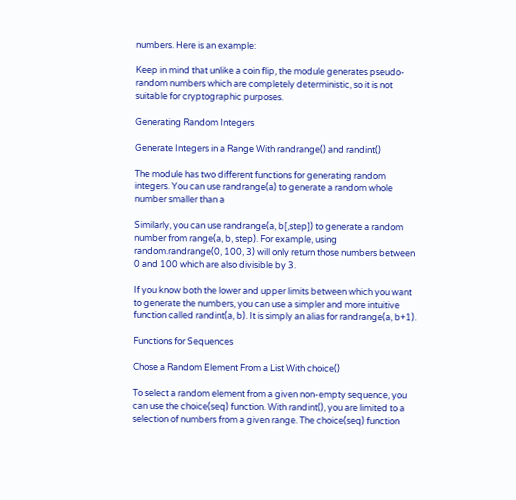numbers. Here is an example:

Keep in mind that unlike a coin flip, the module generates pseudo-random numbers which are completely deterministic, so it is not suitable for cryptographic purposes.

Generating Random Integers

Generate Integers in a Range With randrange() and randint()

The module has two different functions for generating random integers. You can use randrange(a) to generate a random whole number smaller than a

Similarly, you can use randrange(a, b[,step]) to generate a random number from range(a, b, step). For example, using random.randrange(0, 100, 3) will only return those numbers between 0 and 100 which are also divisible by 3.

If you know both the lower and upper limits between which you want to generate the numbers, you can use a simpler and more intuitive function called randint(a, b). It is simply an alias for randrange(a, b+1).

Functions for Sequences

Chose a Random Element From a List With choice()

To select a random element from a given non-empty sequence, you can use the choice(seq) function. With randint(), you are limited to a selection of numbers from a given range. The choice(seq) function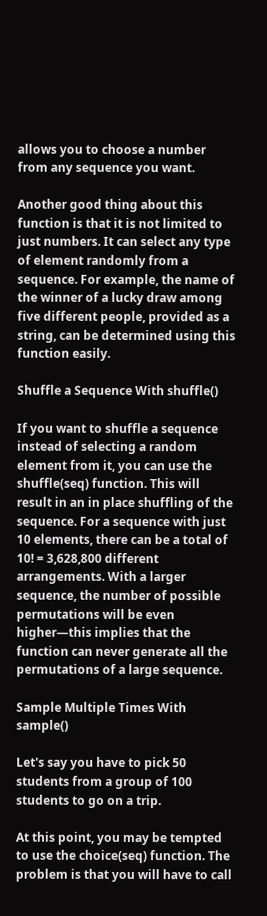allows you to choose a number from any sequence you want.

Another good thing about this function is that it is not limited to just numbers. It can select any type of element randomly from a sequence. For example, the name of the winner of a lucky draw among five different people, provided as a string, can be determined using this function easily.

Shuffle a Sequence With shuffle()

If you want to shuffle a sequence instead of selecting a random element from it, you can use the shuffle(seq) function. This will result in an in place shuffling of the sequence. For a sequence with just 10 elements, there can be a total of 10! = 3,628,800 different arrangements. With a larger sequence, the number of possible permutations will be even higher—this implies that the function can never generate all the permutations of a large sequence.

Sample Multiple Times With sample()

Let's say you have to pick 50 students from a group of 100 students to go on a trip.

At this point, you may be tempted to use the choice(seq) function. The problem is that you will have to call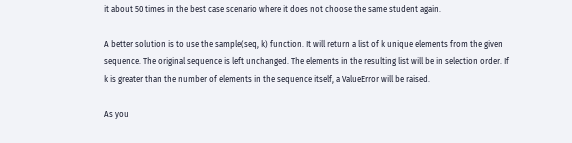it about 50 times in the best case scenario where it does not choose the same student again.

A better solution is to use the sample(seq, k) function. It will return a list of k unique elements from the given sequence. The original sequence is left unchanged. The elements in the resulting list will be in selection order. If k is greater than the number of elements in the sequence itself, a ValueError will be raised.

As you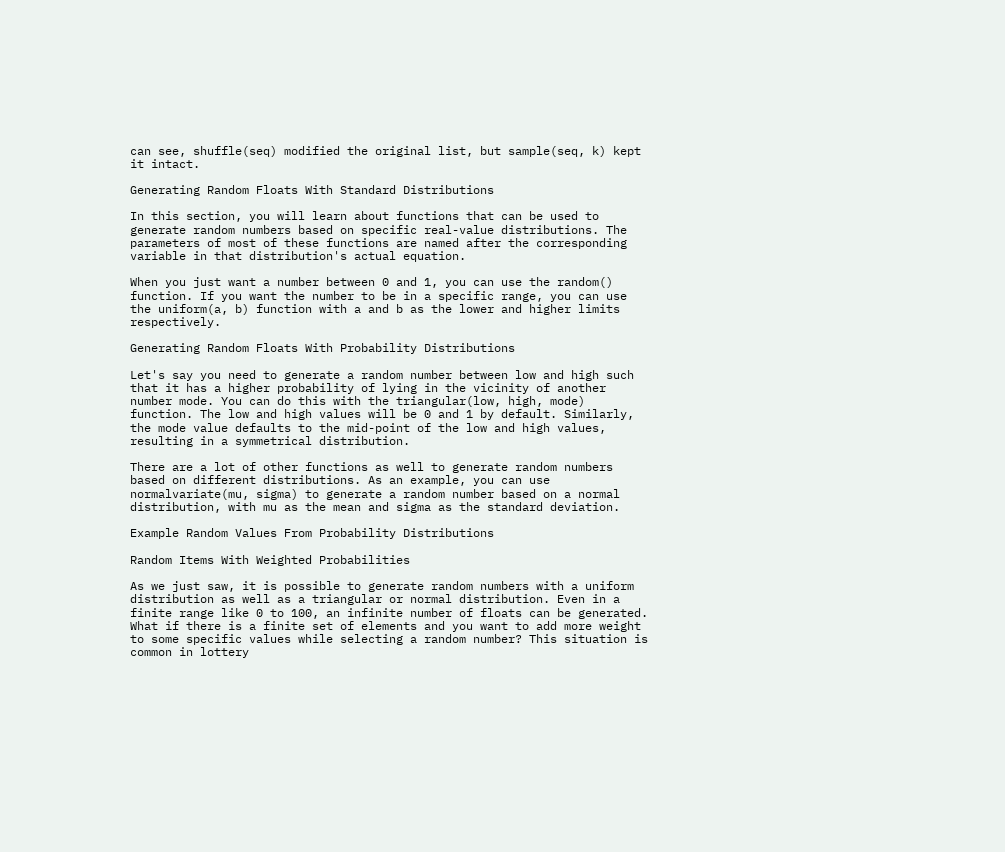can see, shuffle(seq) modified the original list, but sample(seq, k) kept it intact.

Generating Random Floats With Standard Distributions

In this section, you will learn about functions that can be used to generate random numbers based on specific real-value distributions. The parameters of most of these functions are named after the corresponding variable in that distribution's actual equation.

When you just want a number between 0 and 1, you can use the random() function. If you want the number to be in a specific range, you can use the uniform(a, b) function with a and b as the lower and higher limits respectively.

Generating Random Floats With Probability Distributions

Let's say you need to generate a random number between low and high such that it has a higher probability of lying in the vicinity of another number mode. You can do this with the triangular(low, high, mode) function. The low and high values will be 0 and 1 by default. Similarly, the mode value defaults to the mid-point of the low and high values, resulting in a symmetrical distribution.

There are a lot of other functions as well to generate random numbers based on different distributions. As an example, you can use normalvariate(mu, sigma) to generate a random number based on a normal distribution, with mu as the mean and sigma as the standard deviation.

Example Random Values From Probability Distributions

Random Items With Weighted Probabilities

As we just saw, it is possible to generate random numbers with a uniform distribution as well as a triangular or normal distribution. Even in a finite range like 0 to 100, an infinite number of floats can be generated. What if there is a finite set of elements and you want to add more weight to some specific values while selecting a random number? This situation is common in lottery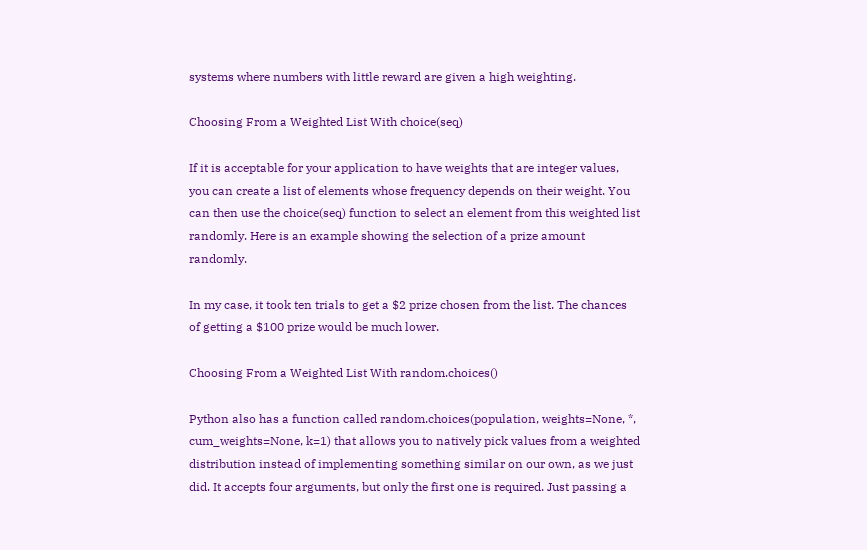systems where numbers with little reward are given a high weighting.

Choosing From a Weighted List With choice(seq)

If it is acceptable for your application to have weights that are integer values, you can create a list of elements whose frequency depends on their weight. You can then use the choice(seq) function to select an element from this weighted list randomly. Here is an example showing the selection of a prize amount randomly.

In my case, it took ten trials to get a $2 prize chosen from the list. The chances of getting a $100 prize would be much lower.

Choosing From a Weighted List With random.choices()

Python also has a function called random.choices(population, weights=None, *, cum_weights=None, k=1) that allows you to natively pick values from a weighted distribution instead of implementing something similar on our own, as we just did. It accepts four arguments, but only the first one is required. Just passing a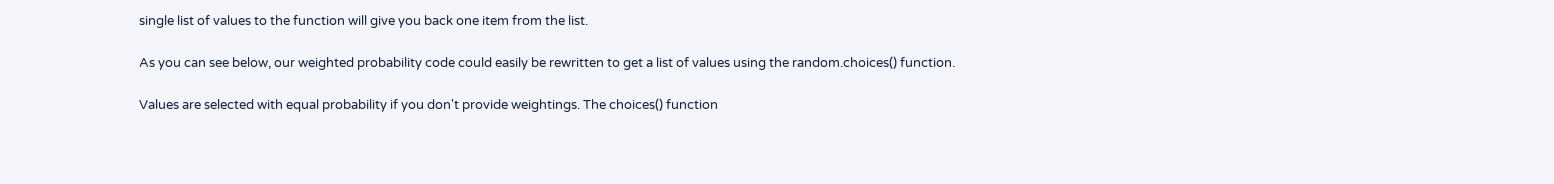single list of values to the function will give you back one item from the list.

As you can see below, our weighted probability code could easily be rewritten to get a list of values using the random.choices() function.

Values are selected with equal probability if you don't provide weightings. The choices() function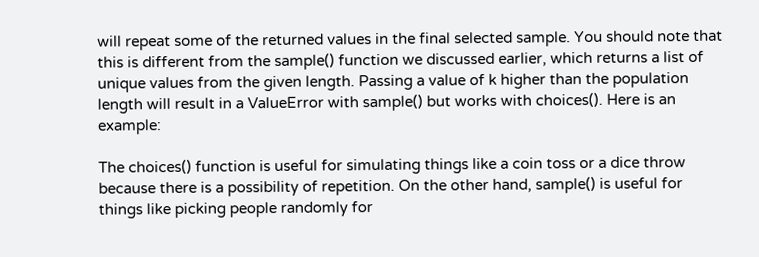will repeat some of the returned values in the final selected sample. You should note that this is different from the sample() function we discussed earlier, which returns a list of unique values from the given length. Passing a value of k higher than the population length will result in a ValueError with sample() but works with choices(). Here is an example:

The choices() function is useful for simulating things like a coin toss or a dice throw because there is a possibility of repetition. On the other hand, sample() is useful for things like picking people randomly for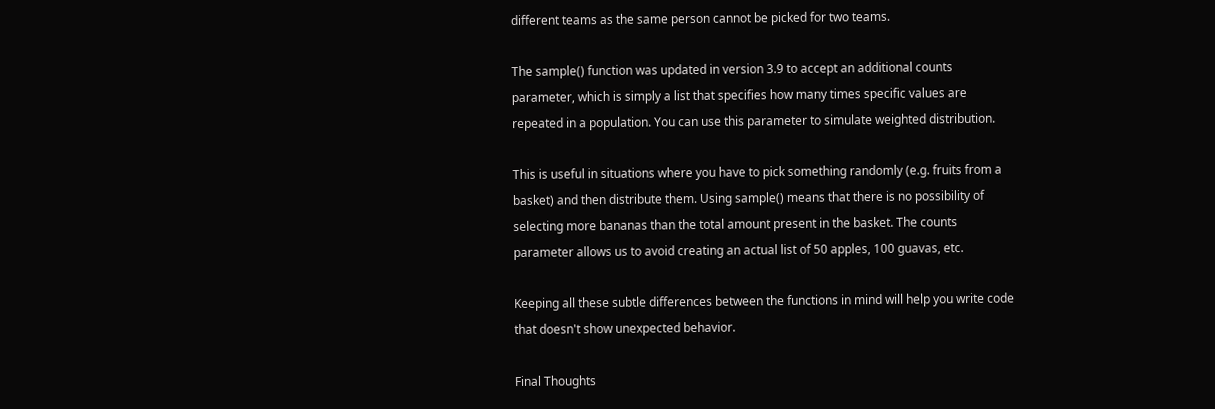different teams as the same person cannot be picked for two teams.

The sample() function was updated in version 3.9 to accept an additional counts parameter, which is simply a list that specifies how many times specific values are repeated in a population. You can use this parameter to simulate weighted distribution.

This is useful in situations where you have to pick something randomly (e.g. fruits from a basket) and then distribute them. Using sample() means that there is no possibility of selecting more bananas than the total amount present in the basket. The counts parameter allows us to avoid creating an actual list of 50 apples, 100 guavas, etc.

Keeping all these subtle differences between the functions in mind will help you write code that doesn't show unexpected behavior.

Final Thoughts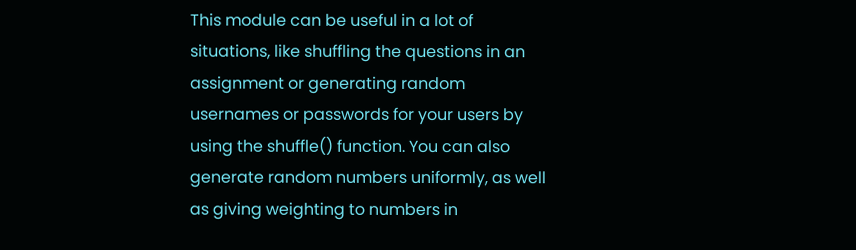This module can be useful in a lot of situations, like shuffling the questions in an assignment or generating random usernames or passwords for your users by using the shuffle() function. You can also generate random numbers uniformly, as well as giving weighting to numbers in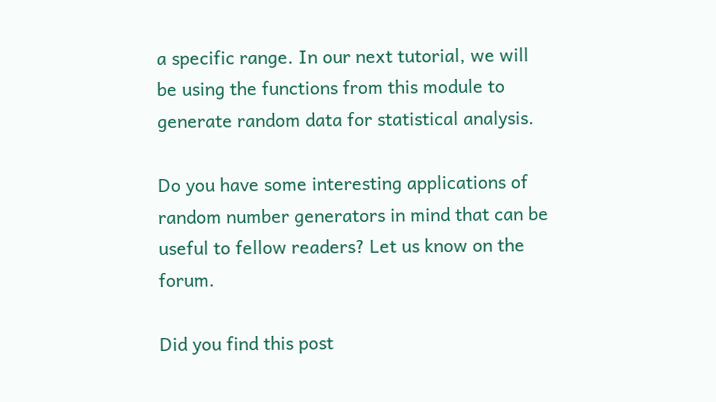a specific range. In our next tutorial, we will be using the functions from this module to generate random data for statistical analysis.

Do you have some interesting applications of random number generators in mind that can be useful to fellow readers? Let us know on the forum.

Did you find this post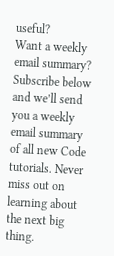useful?
Want a weekly email summary?
Subscribe below and we’ll send you a weekly email summary of all new Code tutorials. Never miss out on learning about the next big thing.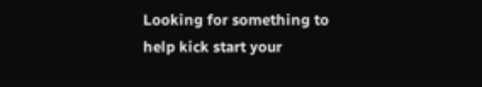Looking for something to help kick start your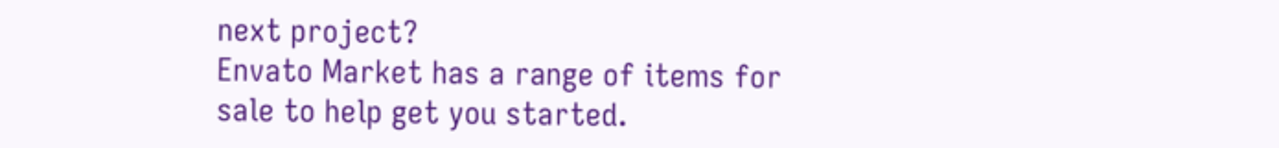next project?
Envato Market has a range of items for sale to help get you started.